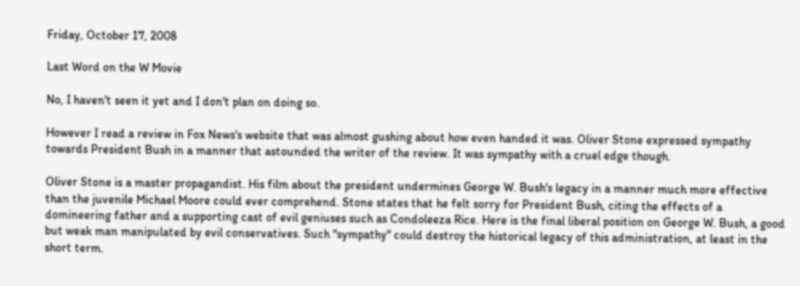Friday, October 17, 2008

Last Word on the W Movie

No, I haven't seen it yet and I don't plan on doing so.

However I read a review in Fox News's website that was almost gushing about how even handed it was. Oliver Stone expressed sympathy towards President Bush in a manner that astounded the writer of the review. It was sympathy with a cruel edge though.

Oliver Stone is a master propagandist. His film about the president undermines George W. Bush's legacy in a manner much more effective than the juvenile Michael Moore could ever comprehend. Stone states that he felt sorry for President Bush, citing the effects of a domineering father and a supporting cast of evil geniuses such as Condoleeza Rice. Here is the final liberal position on George W. Bush, a good but weak man manipulated by evil conservatives. Such "sympathy" could destroy the historical legacy of this administration, at least in the short term.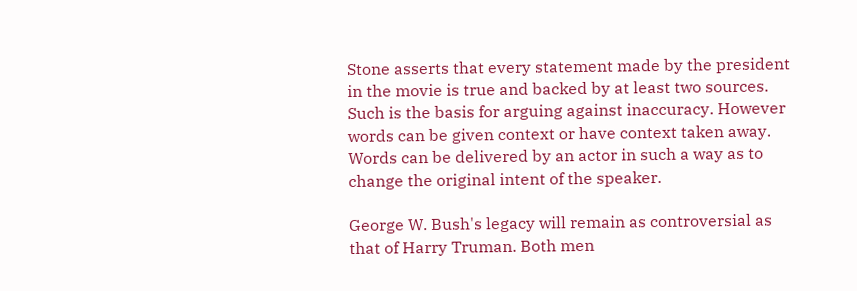Stone asserts that every statement made by the president in the movie is true and backed by at least two sources. Such is the basis for arguing against inaccuracy. However words can be given context or have context taken away. Words can be delivered by an actor in such a way as to change the original intent of the speaker.

George W. Bush's legacy will remain as controversial as that of Harry Truman. Both men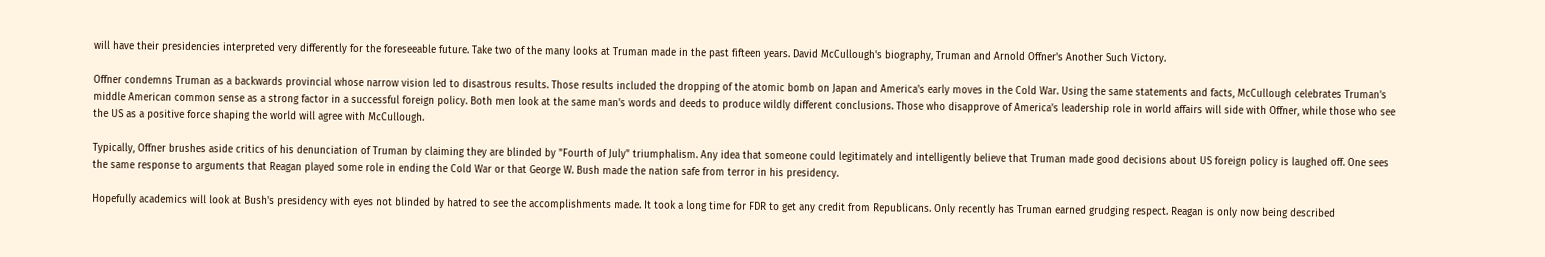will have their presidencies interpreted very differently for the foreseeable future. Take two of the many looks at Truman made in the past fifteen years. David McCullough's biography, Truman and Arnold Offner's Another Such Victory.

Offner condemns Truman as a backwards provincial whose narrow vision led to disastrous results. Those results included the dropping of the atomic bomb on Japan and America's early moves in the Cold War. Using the same statements and facts, McCullough celebrates Truman's middle American common sense as a strong factor in a successful foreign policy. Both men look at the same man's words and deeds to produce wildly different conclusions. Those who disapprove of America's leadership role in world affairs will side with Offner, while those who see the US as a positive force shaping the world will agree with McCullough.

Typically, Offner brushes aside critics of his denunciation of Truman by claiming they are blinded by "Fourth of July" triumphalism. Any idea that someone could legitimately and intelligently believe that Truman made good decisions about US foreign policy is laughed off. One sees the same response to arguments that Reagan played some role in ending the Cold War or that George W. Bush made the nation safe from terror in his presidency.

Hopefully academics will look at Bush's presidency with eyes not blinded by hatred to see the accomplishments made. It took a long time for FDR to get any credit from Republicans. Only recently has Truman earned grudging respect. Reagan is only now being described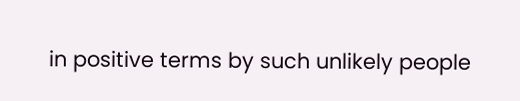in positive terms by such unlikely people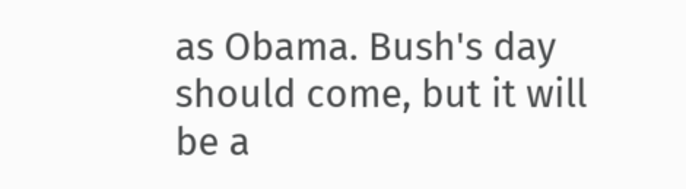as Obama. Bush's day should come, but it will be a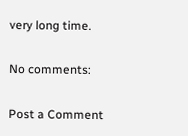very long time.

No comments:

Post a Comment